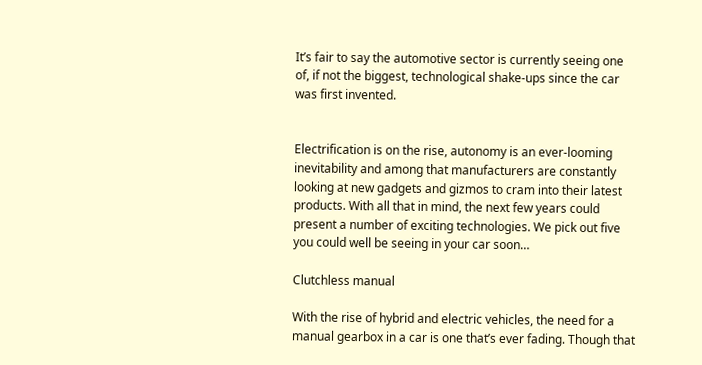It’s fair to say the automotive sector is currently seeing one of, if not the biggest, technological shake-ups since the car was first invented.


Electrification is on the rise, autonomy is an ever-looming inevitability and among that manufacturers are constantly looking at new gadgets and gizmos to cram into their latest products. With all that in mind, the next few years could present a number of exciting technologies. We pick out five you could well be seeing in your car soon…

Clutchless manual

With the rise of hybrid and electric vehicles, the need for a manual gearbox in a car is one that’s ever fading. Though that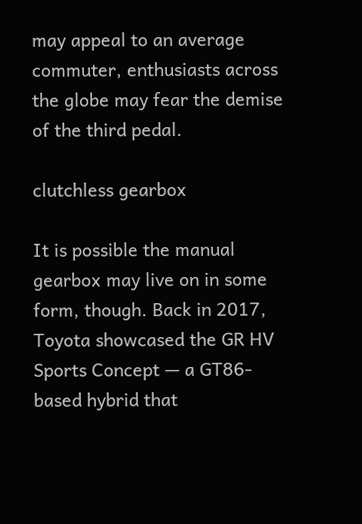may appeal to an average commuter, enthusiasts across the globe may fear the demise of the third pedal.

clutchless gearbox

It is possible the manual gearbox may live on in some form, though. Back in 2017, Toyota showcased the GR HV Sports Concept — a GT86-based hybrid that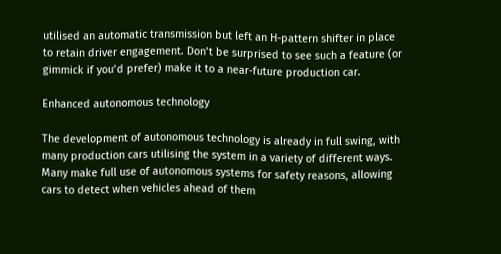utilised an automatic transmission but left an H-pattern shifter in place to retain driver engagement. Don’t be surprised to see such a feature (or gimmick if you’d prefer) make it to a near-future production car.

Enhanced autonomous technology

The development of autonomous technology is already in full swing, with many production cars utilising the system in a variety of different ways. Many make full use of autonomous systems for safety reasons, allowing cars to detect when vehicles ahead of them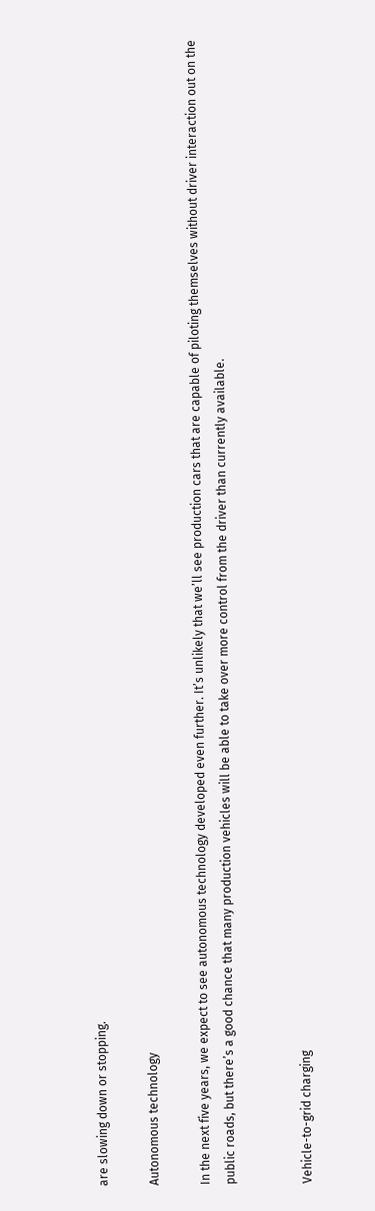are slowing down or stopping.

Autonomous technology

In the next five years, we expect to see autonomous technology developed even further. It’s unlikely that we’ll see production cars that are capable of piloting themselves without driver interaction out on the public roads, but there’s a good chance that many production vehicles will be able to take over more control from the driver than currently available.


Vehicle-to-grid charging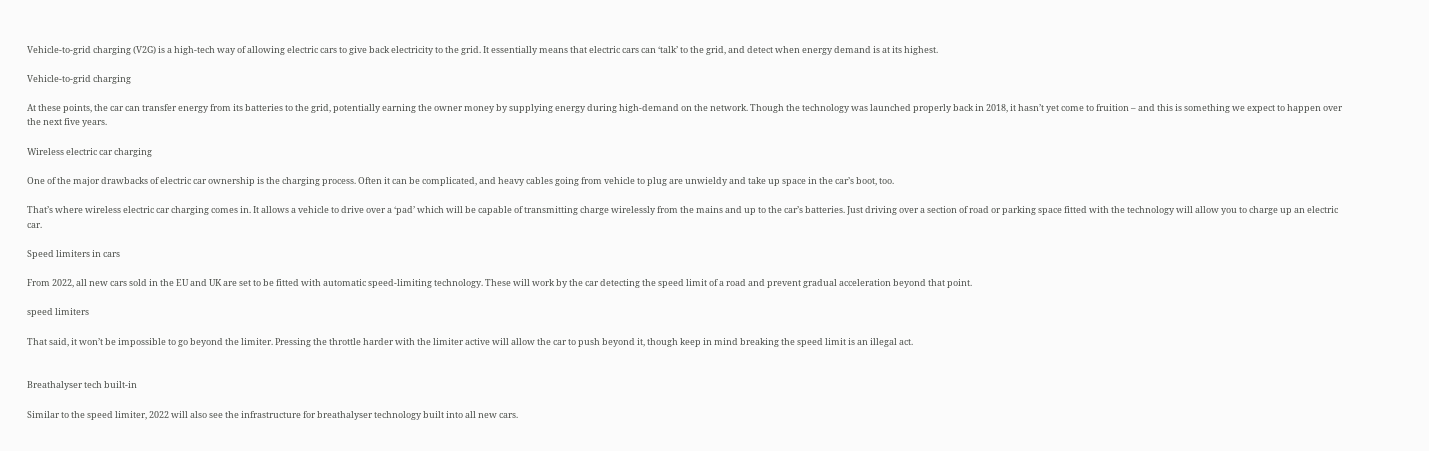Vehicle-to-grid charging (V2G) is a high-tech way of allowing electric cars to give back electricity to the grid. It essentially means that electric cars can ‘talk’ to the grid, and detect when energy demand is at its highest.

Vehicle-to-grid charging

At these points, the car can transfer energy from its batteries to the grid, potentially earning the owner money by supplying energy during high-demand on the network. Though the technology was launched properly back in 2018, it hasn’t yet come to fruition – and this is something we expect to happen over the next five years.

Wireless electric car charging

One of the major drawbacks of electric car ownership is the charging process. Often it can be complicated, and heavy cables going from vehicle to plug are unwieldy and take up space in the car’s boot, too.

That’s where wireless electric car charging comes in. It allows a vehicle to drive over a ‘pad’ which will be capable of transmitting charge wirelessly from the mains and up to the car’s batteries. Just driving over a section of road or parking space fitted with the technology will allow you to charge up an electric car.

Speed limiters in cars

From 2022, all new cars sold in the EU and UK are set to be fitted with automatic speed-limiting technology. These will work by the car detecting the speed limit of a road and prevent gradual acceleration beyond that point.

speed limiters

That said, it won’t be impossible to go beyond the limiter. Pressing the throttle harder with the limiter active will allow the car to push beyond it, though keep in mind breaking the speed limit is an illegal act.


Breathalyser tech built-in

Similar to the speed limiter, 2022 will also see the infrastructure for breathalyser technology built into all new cars.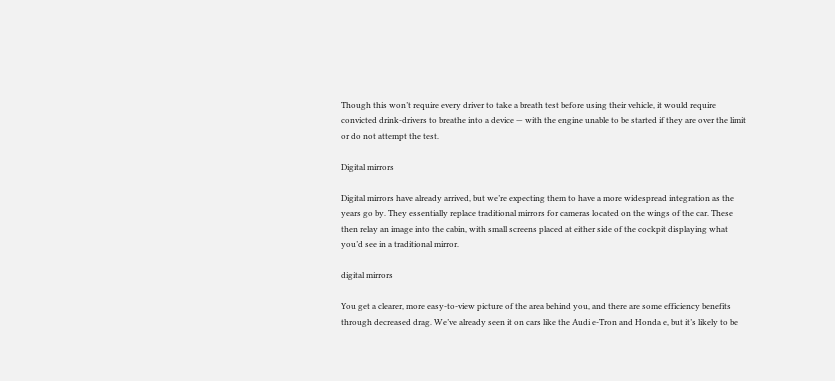Though this won’t require every driver to take a breath test before using their vehicle, it would require convicted drink-drivers to breathe into a device — with the engine unable to be started if they are over the limit or do not attempt the test.

Digital mirrors

Digital mirrors have already arrived, but we’re expecting them to have a more widespread integration as the years go by. They essentially replace traditional mirrors for cameras located on the wings of the car. These then relay an image into the cabin, with small screens placed at either side of the cockpit displaying what you’d see in a traditional mirror.

digital mirrors

You get a clearer, more easy-to-view picture of the area behind you, and there are some efficiency benefits through decreased drag. We’ve already seen it on cars like the Audi e-Tron and Honda e, but it’s likely to be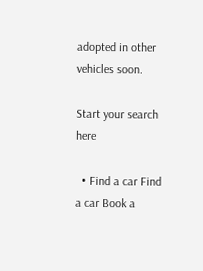adopted in other vehicles soon.

Start your search here

  • Find a car Find a car Book a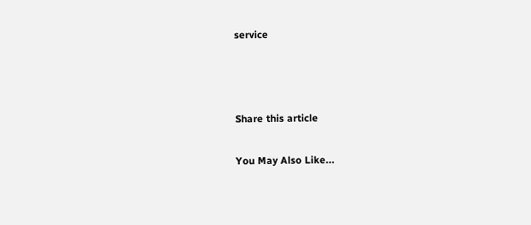service



Share this article

You May Also Like...